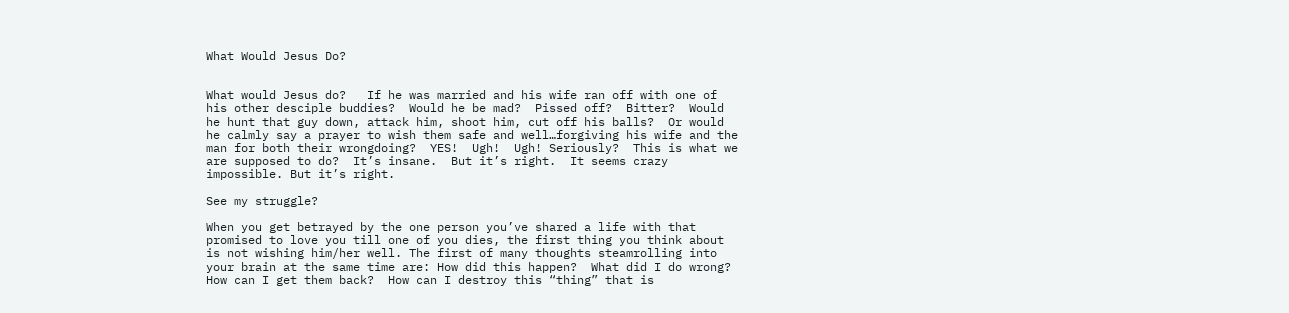What Would Jesus Do?


What would Jesus do?   If he was married and his wife ran off with one of his other desciple buddies?  Would he be mad?  Pissed off?  Bitter?  Would he hunt that guy down, attack him, shoot him, cut off his balls?  Or would he calmly say a prayer to wish them safe and well…forgiving his wife and the man for both their wrongdoing?  YES!  Ugh!  Ugh! Seriously?  This is what we are supposed to do?  It’s insane.  But it’s right.  It seems crazy impossible. But it’s right.

See my struggle?

When you get betrayed by the one person you’ve shared a life with that promised to love you till one of you dies, the first thing you think about is not wishing him/her well. The first of many thoughts steamrolling into your brain at the same time are: How did this happen?  What did I do wrong?  How can I get them back?  How can I destroy this “thing” that is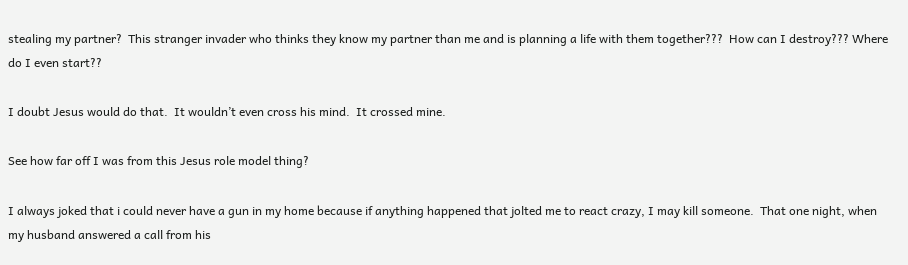stealing my partner?  This stranger invader who thinks they know my partner than me and is planning a life with them together???  How can I destroy??? Where do I even start??

I doubt Jesus would do that.  It wouldn’t even cross his mind.  It crossed mine.

See how far off I was from this Jesus role model thing?

I always joked that i could never have a gun in my home because if anything happened that jolted me to react crazy, I may kill someone.  That one night, when my husband answered a call from his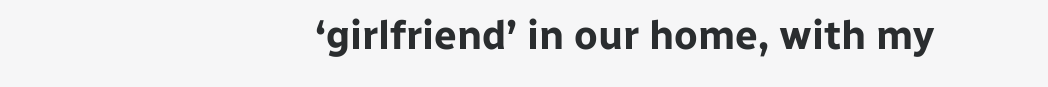‘girlfriend’ in our home, with my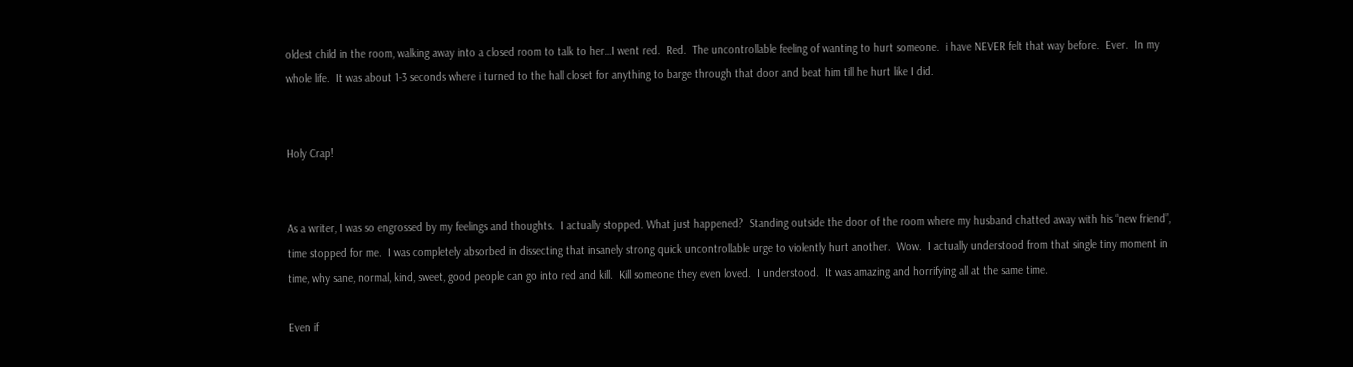oldest child in the room, walking away into a closed room to talk to her…I went red.  Red.  The uncontrollable feeling of wanting to hurt someone.  i have NEVER felt that way before.  Ever.  In my whole life.  It was about 1-3 seconds where i turned to the hall closet for anything to barge through that door and beat him till he hurt like I did.


Holy Crap!


As a writer, I was so engrossed by my feelings and thoughts.  I actually stopped. What just happened?  Standing outside the door of the room where my husband chatted away with his “new friend”, time stopped for me.  I was completely absorbed in dissecting that insanely strong quick uncontrollable urge to violently hurt another.  Wow.  I actually understood from that single tiny moment in time, why sane, normal, kind, sweet, good people can go into red and kill.  Kill someone they even loved.  I understood.  It was amazing and horrifying all at the same time.

Even if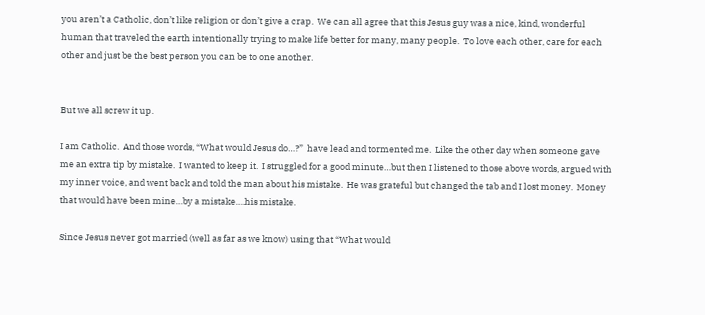you aren’t a Catholic, don’t like religion or don’t give a crap.  We can all agree that this Jesus guy was a nice, kind, wonderful human that traveled the earth intentionally trying to make life better for many, many people.  To love each other, care for each other and just be the best person you can be to one another.


But we all screw it up.

I am Catholic.  And those words, “What would Jesus do…?”  have lead and tormented me.  Like the other day when someone gave me an extra tip by mistake.  I wanted to keep it.  I struggled for a good minute…but then I listened to those above words, argued with my inner voice, and went back and told the man about his mistake.  He was grateful but changed the tab and I lost money.  Money that would have been mine…by a mistake….his mistake.

Since Jesus never got married (well as far as we know) using that “What would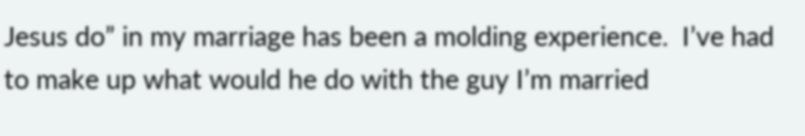Jesus do” in my marriage has been a molding experience.  I’ve had to make up what would he do with the guy I’m married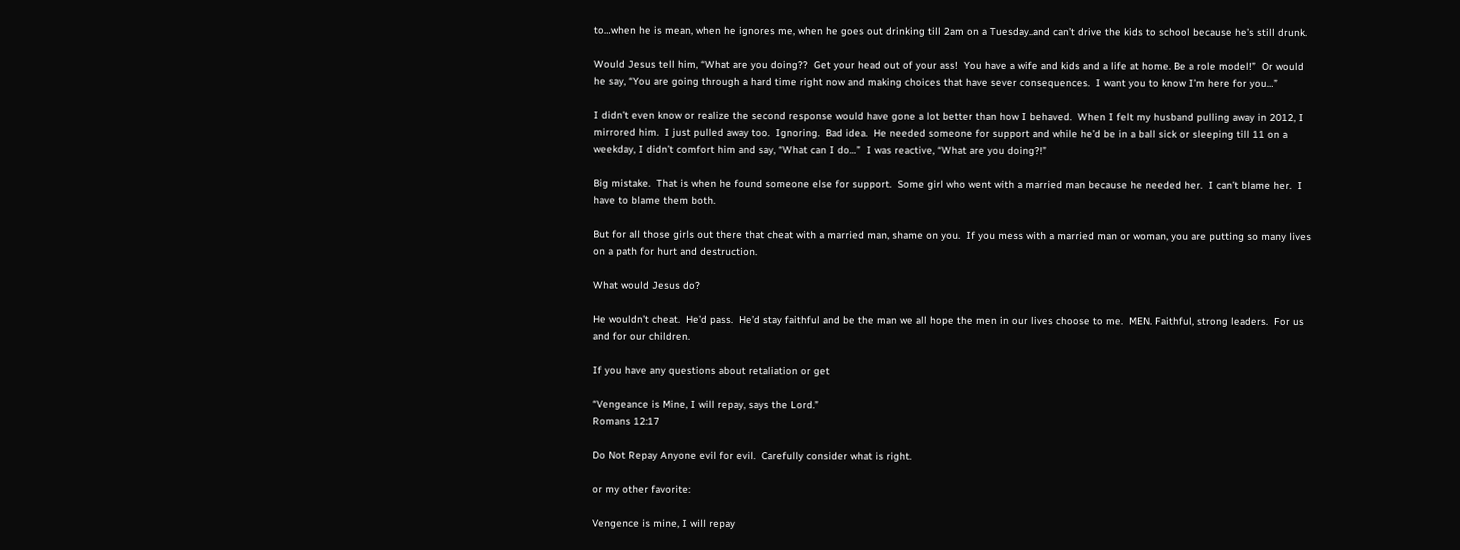to…when he is mean, when he ignores me, when he goes out drinking till 2am on a Tuesday..and can’t drive the kids to school because he’s still drunk.

Would Jesus tell him, “What are you doing??  Get your head out of your ass!  You have a wife and kids and a life at home. Be a role model!”  Or would he say, “You are going through a hard time right now and making choices that have sever consequences.  I want you to know I’m here for you…”

I didn’t even know or realize the second response would have gone a lot better than how I behaved.  When I felt my husband pulling away in 2012, I mirrored him.  I just pulled away too.  Ignoring.  Bad idea.  He needed someone for support and while he’d be in a ball sick or sleeping till 11 on a weekday, I didn’t comfort him and say, “What can I do…”  I was reactive, “What are you doing?!”

Big mistake.  That is when he found someone else for support.  Some girl who went with a married man because he needed her.  I can’t blame her.  I have to blame them both.

But for all those girls out there that cheat with a married man, shame on you.  If you mess with a married man or woman, you are putting so many lives on a path for hurt and destruction.

What would Jesus do?

He wouldn’t cheat.  He’d pass.  He’d stay faithful and be the man we all hope the men in our lives choose to me.  MEN. Faithful, strong leaders.  For us and for our children.

If you have any questions about retaliation or get

“Vengeance is Mine, I will repay, says the Lord.”
Romans 12:17

Do Not Repay Anyone evil for evil.  Carefully consider what is right.

or my other favorite:

Vengence is mine, I will repay